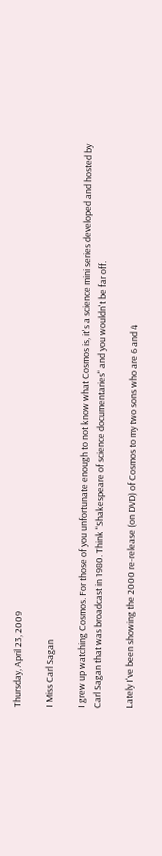Thursday, April 23, 2009

I Miss Carl Sagan

I grew up watching Cosmos. For those of you unfortunate enough to not know what Cosmos is, it's a science mini series developed and hosted by Carl Sagan that was broadcast in 1980. Think "Shakespeare of science documentaries" and you wouldn't be far off.

Lately I've been showing the 2000 re-release (on DVD) of Cosmos to my two sons who are 6 and 4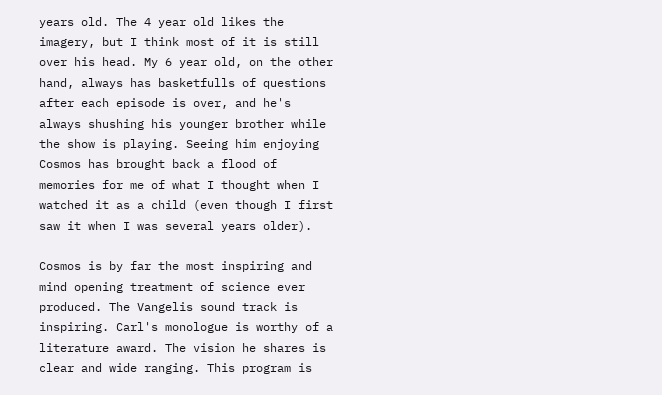years old. The 4 year old likes the imagery, but I think most of it is still over his head. My 6 year old, on the other hand, always has basketfulls of questions after each episode is over, and he's always shushing his younger brother while the show is playing. Seeing him enjoying Cosmos has brought back a flood of memories for me of what I thought when I watched it as a child (even though I first saw it when I was several years older).

Cosmos is by far the most inspiring and mind opening treatment of science ever produced. The Vangelis sound track is inspiring. Carl's monologue is worthy of a literature award. The vision he shares is clear and wide ranging. This program is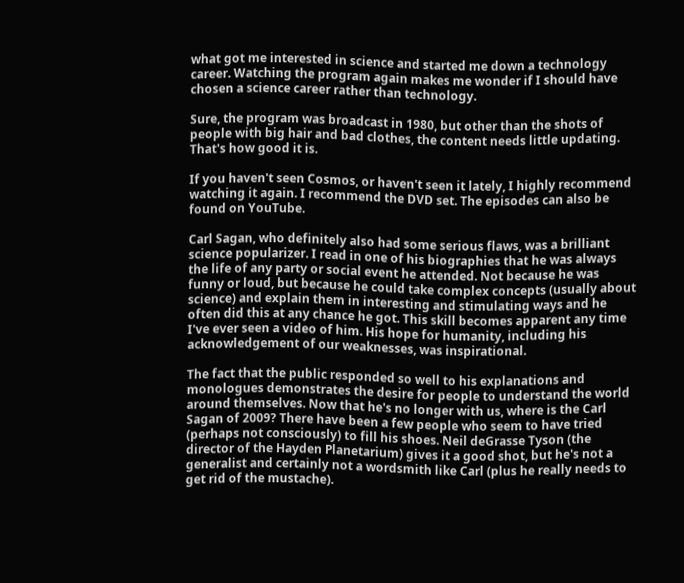what got me interested in science and started me down a technology career. Watching the program again makes me wonder if I should have chosen a science career rather than technology.

Sure, the program was broadcast in 1980, but other than the shots of people with big hair and bad clothes, the content needs little updating. That's how good it is.

If you haven't seen Cosmos, or haven't seen it lately, I highly recommend watching it again. I recommend the DVD set. The episodes can also be found on YouTube.

Carl Sagan, who definitely also had some serious flaws, was a brilliant science popularizer. I read in one of his biographies that he was always the life of any party or social event he attended. Not because he was funny or loud, but because he could take complex concepts (usually about science) and explain them in interesting and stimulating ways and he often did this at any chance he got. This skill becomes apparent any time I've ever seen a video of him. His hope for humanity, including his acknowledgement of our weaknesses, was inspirational.

The fact that the public responded so well to his explanations and monologues demonstrates the desire for people to understand the world around themselves. Now that he's no longer with us, where is the Carl Sagan of 2009? There have been a few people who seem to have tried (perhaps not consciously) to fill his shoes. Neil deGrasse Tyson (the director of the Hayden Planetarium) gives it a good shot, but he's not a generalist and certainly not a wordsmith like Carl (plus he really needs to get rid of the mustache).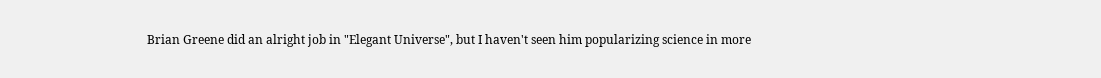Brian Greene did an alright job in "Elegant Universe", but I haven't seen him popularizing science in more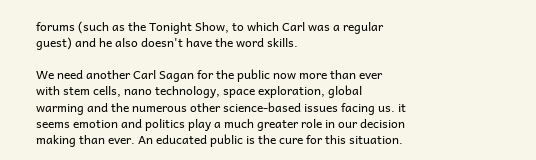forums (such as the Tonight Show, to which Carl was a regular guest) and he also doesn't have the word skills.

We need another Carl Sagan for the public now more than ever with stem cells, nano technology, space exploration, global warming and the numerous other science-based issues facing us. it seems emotion and politics play a much greater role in our decision making than ever. An educated public is the cure for this situation.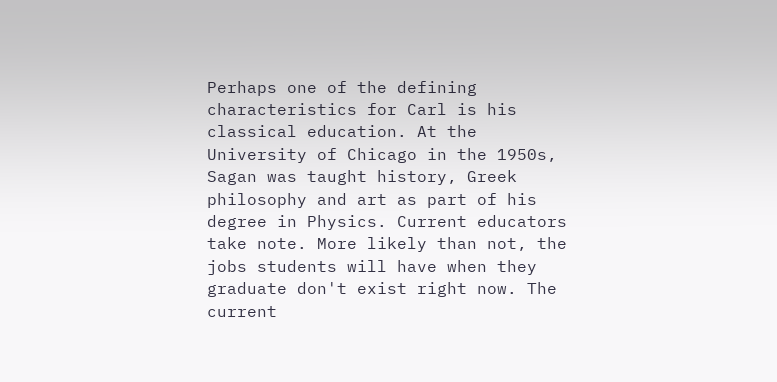Perhaps one of the defining characteristics for Carl is his classical education. At the University of Chicago in the 1950s, Sagan was taught history, Greek philosophy and art as part of his degree in Physics. Current educators take note. More likely than not, the jobs students will have when they graduate don't exist right now. The current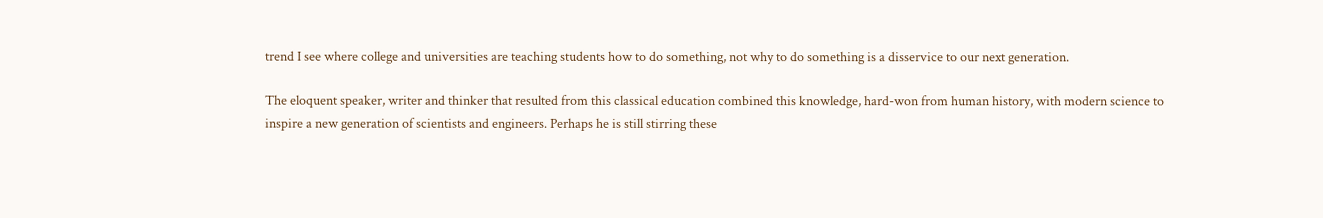trend I see where college and universities are teaching students how to do something, not why to do something is a disservice to our next generation.

The eloquent speaker, writer and thinker that resulted from this classical education combined this knowledge, hard-won from human history, with modern science to inspire a new generation of scientists and engineers. Perhaps he is still stirring these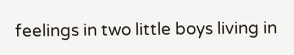feelings in two little boys living in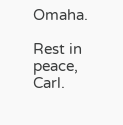Omaha.

Rest in peace, Carl.